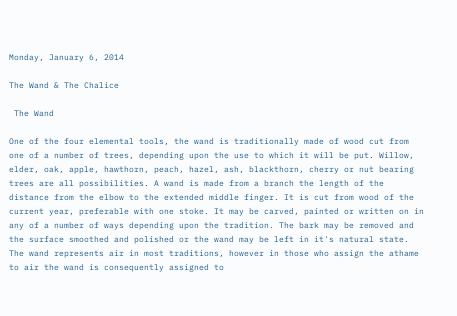Monday, January 6, 2014

The Wand & The Chalice

 The Wand

One of the four elemental tools, the wand is traditionally made of wood cut from one of a number of trees, depending upon the use to which it will be put. Willow, elder, oak, apple, hawthorn, peach, hazel, ash, blackthorn, cherry or nut bearing trees are all possibilities. A wand is made from a branch the length of the distance from the elbow to the extended middle finger. It is cut from wood of the current year, preferable with one stoke. It may be carved, painted or written on in any of a number of ways depending upon the tradition. The bark may be removed and the surface smoothed and polished or the wand may be left in it's natural state. The wand represents air in most traditions, however in those who assign the athame to air the wand is consequently assigned to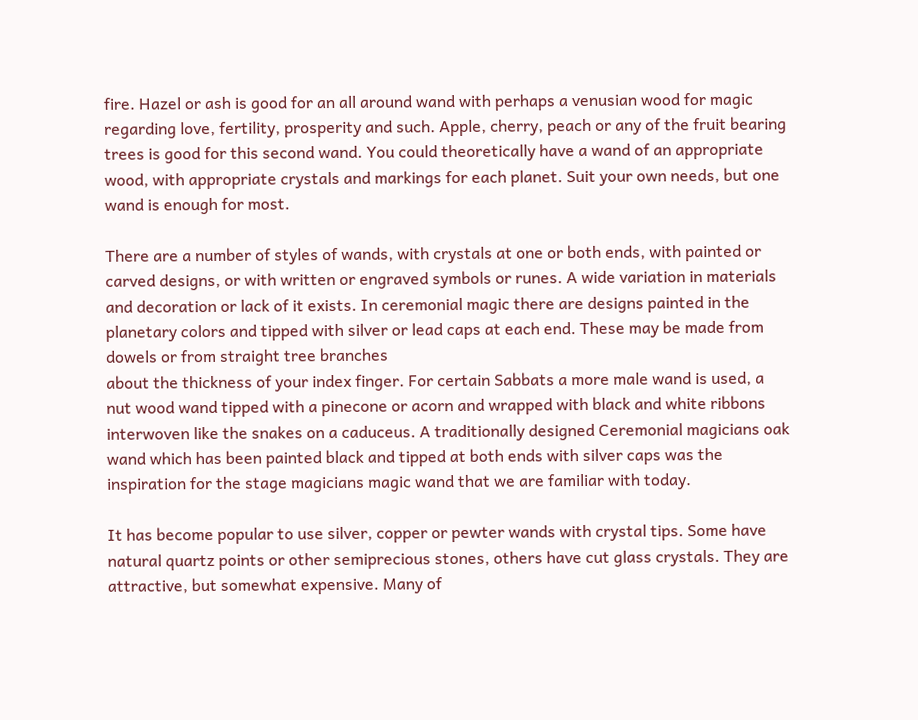fire. Hazel or ash is good for an all around wand with perhaps a venusian wood for magic regarding love, fertility, prosperity and such. Apple, cherry, peach or any of the fruit bearing trees is good for this second wand. You could theoretically have a wand of an appropriate wood, with appropriate crystals and markings for each planet. Suit your own needs, but one wand is enough for most.

There are a number of styles of wands, with crystals at one or both ends, with painted or carved designs, or with written or engraved symbols or runes. A wide variation in materials and decoration or lack of it exists. In ceremonial magic there are designs painted in the planetary colors and tipped with silver or lead caps at each end. These may be made from dowels or from straight tree branches
about the thickness of your index finger. For certain Sabbats a more male wand is used, a nut wood wand tipped with a pinecone or acorn and wrapped with black and white ribbons interwoven like the snakes on a caduceus. A traditionally designed Ceremonial magicians oak wand which has been painted black and tipped at both ends with silver caps was the inspiration for the stage magicians magic wand that we are familiar with today.

It has become popular to use silver, copper or pewter wands with crystal tips. Some have natural quartz points or other semiprecious stones, others have cut glass crystals. They are attractive, but somewhat expensive. Many of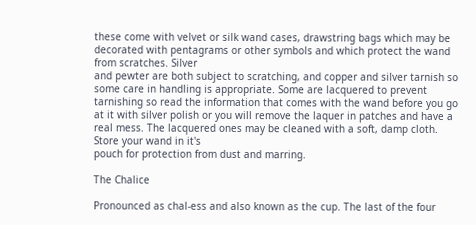these come with velvet or silk wand cases, drawstring bags which may be decorated with pentagrams or other symbols and which protect the wand from scratches. Silver
and pewter are both subject to scratching, and copper and silver tarnish so some care in handling is appropriate. Some are lacquered to prevent tarnishing so read the information that comes with the wand before you go at it with silver polish or you will remove the laquer in patches and have a real mess. The lacquered ones may be cleaned with a soft, damp cloth. Store your wand in it's
pouch for protection from dust and marring.

The Chalice

Pronounced as chal-ess and also known as the cup. The last of the four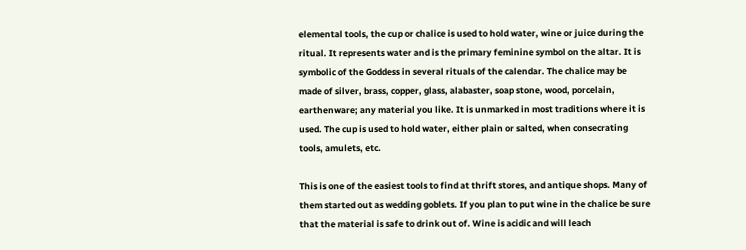elemental tools, the cup or chalice is used to hold water, wine or juice during the ritual. It represents water and is the primary feminine symbol on the altar. It is symbolic of the Goddess in several rituals of the calendar. The chalice may be made of silver, brass, copper, glass, alabaster, soap stone, wood, porcelain,
earthenware; any material you like. It is unmarked in most traditions where it is used. The cup is used to hold water, either plain or salted, when consecrating tools, amulets, etc.

This is one of the easiest tools to find at thrift stores, and antique shops. Many of them started out as wedding goblets. If you plan to put wine in the chalice be sure that the material is safe to drink out of. Wine is acidic and will leach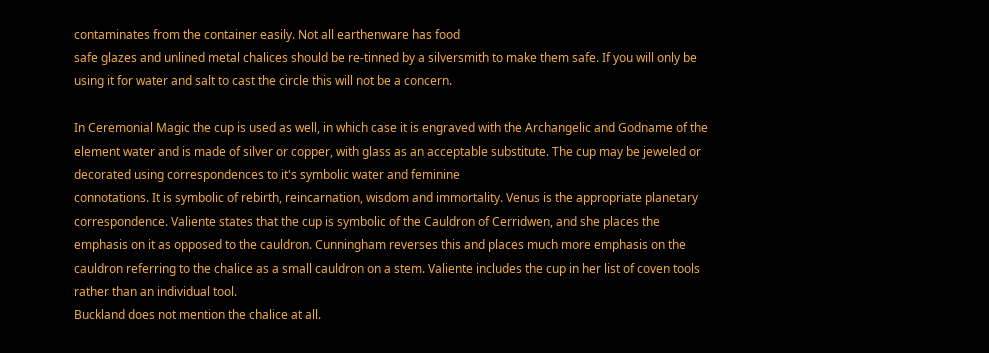contaminates from the container easily. Not all earthenware has food
safe glazes and unlined metal chalices should be re-tinned by a silversmith to make them safe. If you will only be using it for water and salt to cast the circle this will not be a concern.

In Ceremonial Magic the cup is used as well, in which case it is engraved with the Archangelic and Godname of the element water and is made of silver or copper, with glass as an acceptable substitute. The cup may be jeweled or decorated using correspondences to it's symbolic water and feminine
connotations. It is symbolic of rebirth, reincarnation, wisdom and immortality. Venus is the appropriate planetary correspondence. Valiente states that the cup is symbolic of the Cauldron of Cerridwen, and she places the emphasis on it as opposed to the cauldron. Cunningham reverses this and places much more emphasis on the cauldron referring to the chalice as a small cauldron on a stem. Valiente includes the cup in her list of coven tools rather than an individual tool.
Buckland does not mention the chalice at all.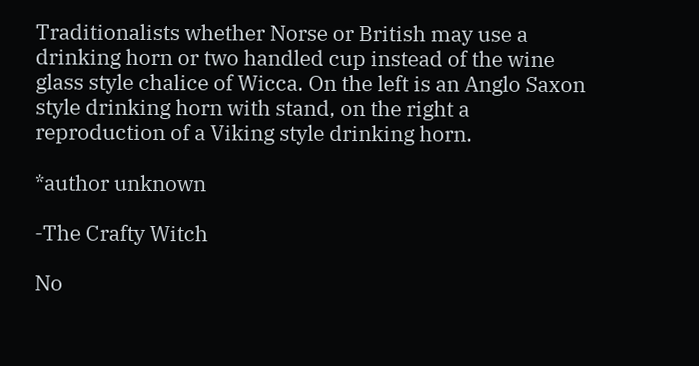Traditionalists whether Norse or British may use a drinking horn or two handled cup instead of the wine glass style chalice of Wicca. On the left is an Anglo Saxon style drinking horn with stand, on the right a reproduction of a Viking style drinking horn.

*author unknown

-The Crafty Witch

No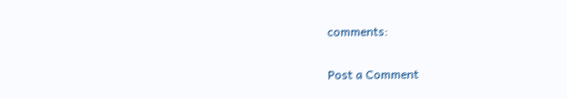comments:

Post a Comment